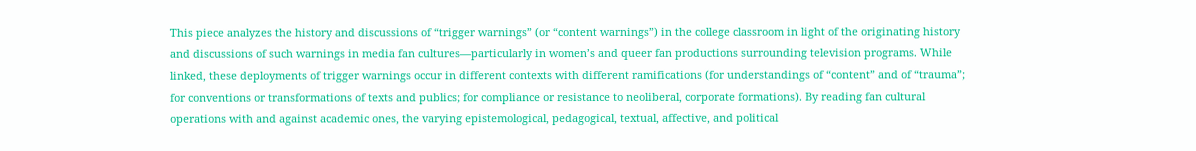This piece analyzes the history and discussions of “trigger warnings” (or “content warnings”) in the college classroom in light of the originating history and discussions of such warnings in media fan cultures—particularly in women’s and queer fan productions surrounding television programs. While linked, these deployments of trigger warnings occur in different contexts with different ramifications (for understandings of “content” and of “trauma”; for conventions or transformations of texts and publics; for compliance or resistance to neoliberal, corporate formations). By reading fan cultural operations with and against academic ones, the varying epistemological, pedagogical, textual, affective, and political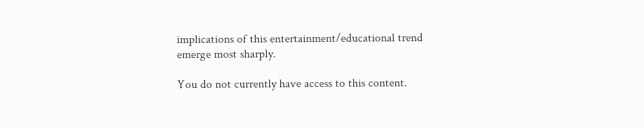implications of this entertainment/educational trend emerge most sharply.

You do not currently have access to this content.